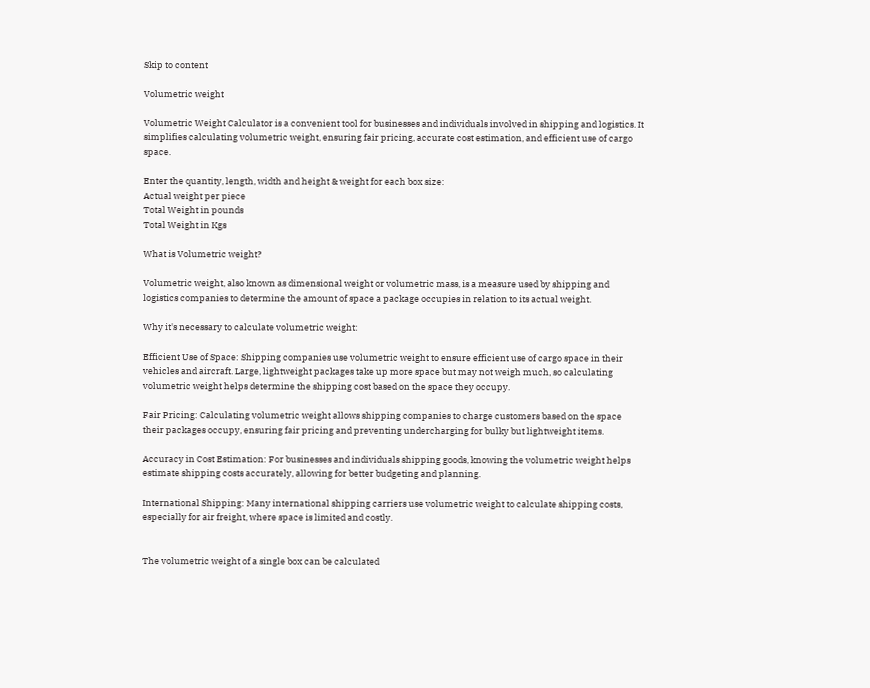Skip to content

Volumetric weight

Volumetric Weight Calculator is a convenient tool for businesses and individuals involved in shipping and logistics. It simplifies calculating volumetric weight, ensuring fair pricing, accurate cost estimation, and efficient use of cargo space.

Enter the quantity, length, width and height & weight for each box size:
Actual weight per piece
Total Weight in pounds
Total Weight in Kgs

What is Volumetric weight?

Volumetric weight, also known as dimensional weight or volumetric mass, is a measure used by shipping and logistics companies to determine the amount of space a package occupies in relation to its actual weight.

Why it's necessary to calculate volumetric weight:

Efficient Use of Space: Shipping companies use volumetric weight to ensure efficient use of cargo space in their vehicles and aircraft. Large, lightweight packages take up more space but may not weigh much, so calculating volumetric weight helps determine the shipping cost based on the space they occupy.

Fair Pricing: Calculating volumetric weight allows shipping companies to charge customers based on the space their packages occupy, ensuring fair pricing and preventing undercharging for bulky but lightweight items.

Accuracy in Cost Estimation: For businesses and individuals shipping goods, knowing the volumetric weight helps estimate shipping costs accurately, allowing for better budgeting and planning.

International Shipping: Many international shipping carriers use volumetric weight to calculate shipping costs, especially for air freight, where space is limited and costly.


The volumetric weight of a single box can be calculated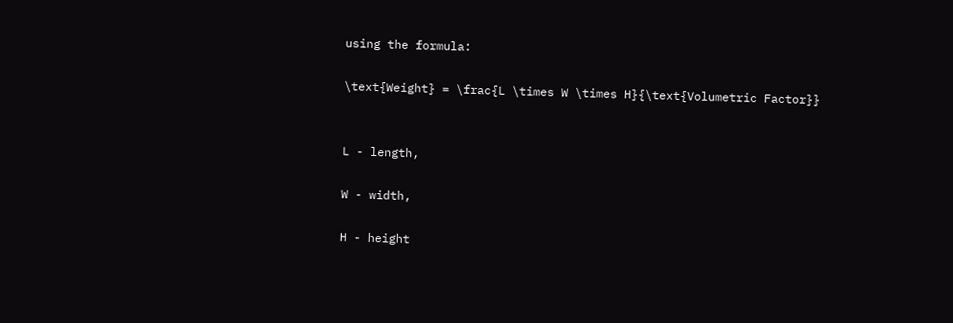using the formula:

\text{Weight} = \frac{L \times W \times H}{\text{Volumetric Factor}}


L - length,

W - width,

H - height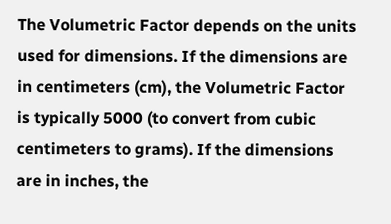The Volumetric Factor depends on the units used for dimensions. If the dimensions are in centimeters (cm), the Volumetric Factor is typically 5000 (to convert from cubic centimeters to grams). If the dimensions are in inches, the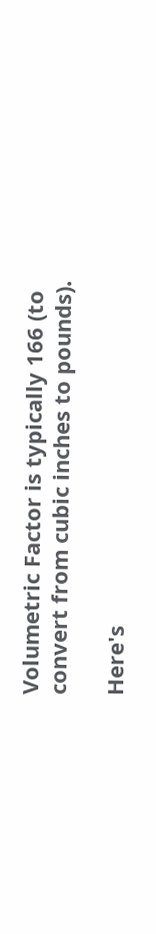Volumetric Factor is typically 166 (to convert from cubic inches to pounds).

Here's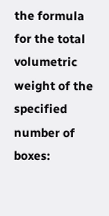the formula for the total volumetric weight of the specified number of boxes: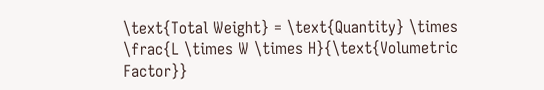\text{Total Weight} = \text{Quantity} \times \frac{L \times W \times H}{\text{Volumetric Factor}}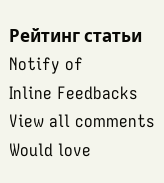Рейтинг статьи
Notify of
Inline Feedbacks
View all comments
Would love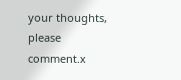your thoughts, please comment.x